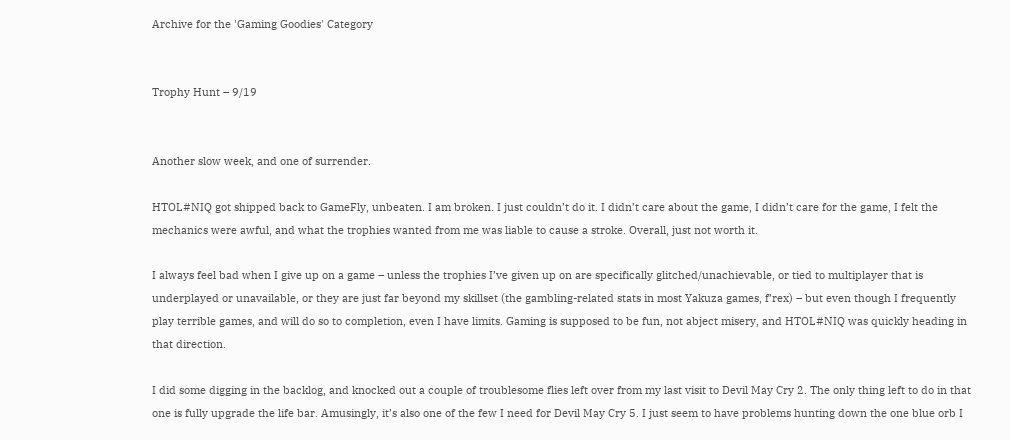Archive for the 'Gaming Goodies' Category


Trophy Hunt – 9/19


Another slow week, and one of surrender.

HTOL#NIQ got shipped back to GameFly, unbeaten. I am broken. I just couldn’t do it. I didn’t care about the game, I didn’t care for the game, I felt the mechanics were awful, and what the trophies wanted from me was liable to cause a stroke. Overall, just not worth it.

I always feel bad when I give up on a game – unless the trophies I’ve given up on are specifically glitched/unachievable, or tied to multiplayer that is underplayed or unavailable, or they are just far beyond my skillset (the gambling-related stats in most Yakuza games, f’rex) – but even though I frequently play terrible games, and will do so to completion, even I have limits. Gaming is supposed to be fun, not abject misery, and HTOL#NIQ was quickly heading in that direction.

I did some digging in the backlog, and knocked out a couple of troublesome flies left over from my last visit to Devil May Cry 2. The only thing left to do in that one is fully upgrade the life bar. Amusingly, it’s also one of the few I need for Devil May Cry 5. I just seem to have problems hunting down the one blue orb I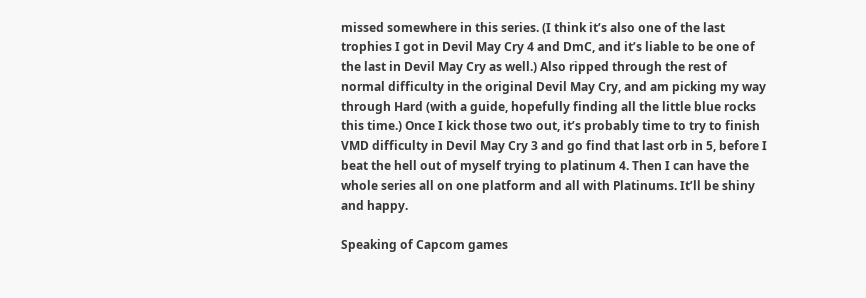missed somewhere in this series. (I think it’s also one of the last trophies I got in Devil May Cry 4 and DmC, and it’s liable to be one of the last in Devil May Cry as well.) Also ripped through the rest of normal difficulty in the original Devil May Cry, and am picking my way through Hard (with a guide, hopefully finding all the little blue rocks this time.) Once I kick those two out, it’s probably time to try to finish VMD difficulty in Devil May Cry 3 and go find that last orb in 5, before I beat the hell out of myself trying to platinum 4. Then I can have the whole series all on one platform and all with Platinums. It’ll be shiny and happy.

Speaking of Capcom games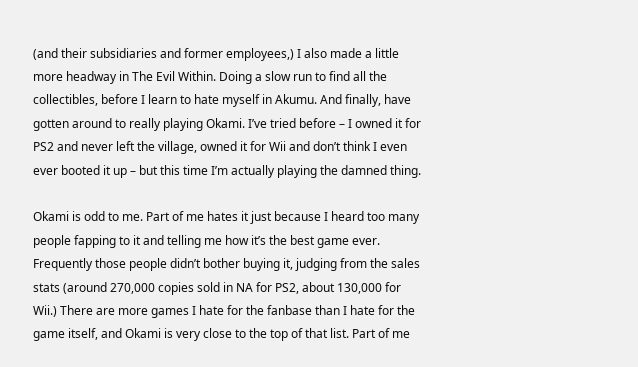(and their subsidiaries and former employees,) I also made a little more headway in The Evil Within. Doing a slow run to find all the collectibles, before I learn to hate myself in Akumu. And finally, have gotten around to really playing Okami. I’ve tried before – I owned it for PS2 and never left the village, owned it for Wii and don’t think I even ever booted it up – but this time I’m actually playing the damned thing.

Okami is odd to me. Part of me hates it just because I heard too many people fapping to it and telling me how it’s the best game ever. Frequently those people didn’t bother buying it, judging from the sales stats (around 270,000 copies sold in NA for PS2, about 130,000 for Wii.) There are more games I hate for the fanbase than I hate for the game itself, and Okami is very close to the top of that list. Part of me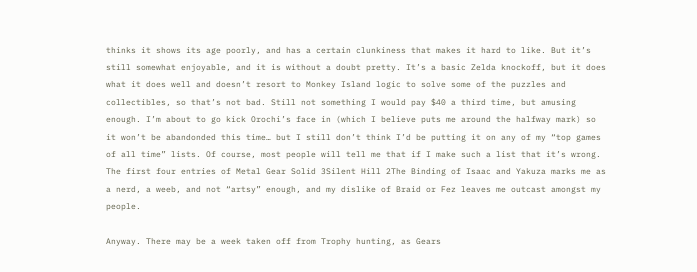thinks it shows its age poorly, and has a certain clunkiness that makes it hard to like. But it’s still somewhat enjoyable, and it is without a doubt pretty. It’s a basic Zelda knockoff, but it does what it does well and doesn’t resort to Monkey Island logic to solve some of the puzzles and collectibles, so that’s not bad. Still not something I would pay $40 a third time, but amusing enough. I’m about to go kick Orochi’s face in (which I believe puts me around the halfway mark) so it won’t be abandonded this time… but I still don’t think I’d be putting it on any of my “top games of all time” lists. Of course, most people will tell me that if I make such a list that it’s wrong. The first four entries of Metal Gear Solid 3Silent Hill 2The Binding of Isaac and Yakuza marks me as a nerd, a weeb, and not “artsy” enough, and my dislike of Braid or Fez leaves me outcast amongst my people.

Anyway. There may be a week taken off from Trophy hunting, as Gears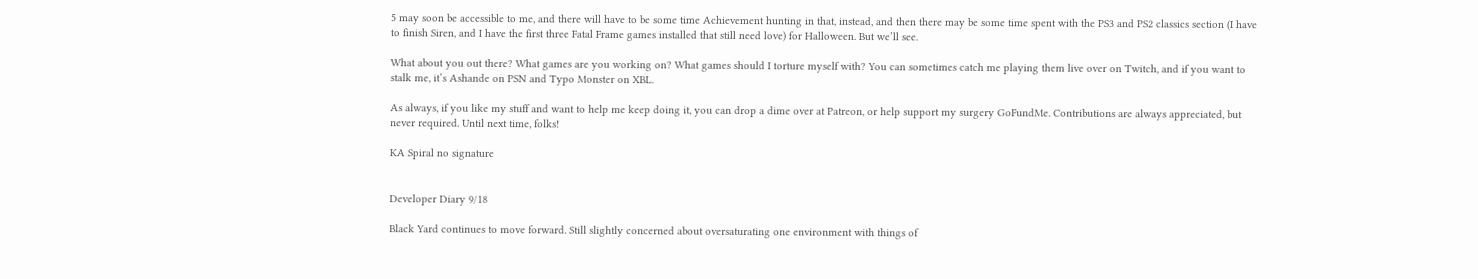5 may soon be accessible to me, and there will have to be some time Achievement hunting in that, instead, and then there may be some time spent with the PS3 and PS2 classics section (I have to finish Siren, and I have the first three Fatal Frame games installed that still need love) for Halloween. But we’ll see.

What about you out there? What games are you working on? What games should I torture myself with? You can sometimes catch me playing them live over on Twitch, and if you want to stalk me, it’s Ashande on PSN and Typo Monster on XBL.

As always, if you like my stuff and want to help me keep doing it, you can drop a dime over at Patreon, or help support my surgery GoFundMe. Contributions are always appreciated, but never required. Until next time, folks!

KA Spiral no signature


Developer Diary 9/18

Black Yard continues to move forward. Still slightly concerned about oversaturating one environment with things of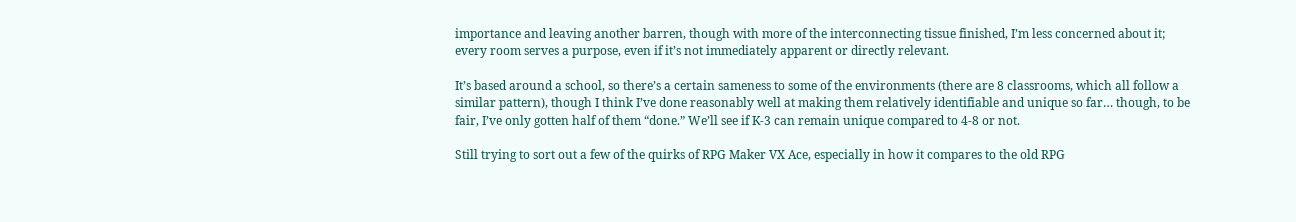importance and leaving another barren, though with more of the interconnecting tissue finished, I’m less concerned about it; every room serves a purpose, even if it’s not immediately apparent or directly relevant.

It’s based around a school, so there’s a certain sameness to some of the environments (there are 8 classrooms, which all follow a similar pattern), though I think I’ve done reasonably well at making them relatively identifiable and unique so far… though, to be fair, I’ve only gotten half of them “done.” We’ll see if K-3 can remain unique compared to 4-8 or not.

Still trying to sort out a few of the quirks of RPG Maker VX Ace, especially in how it compares to the old RPG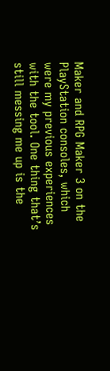Maker and RPG Maker 3 on the PlayStation consoles, which were my previous experiences with the tool. One thing that’s still messing me up is the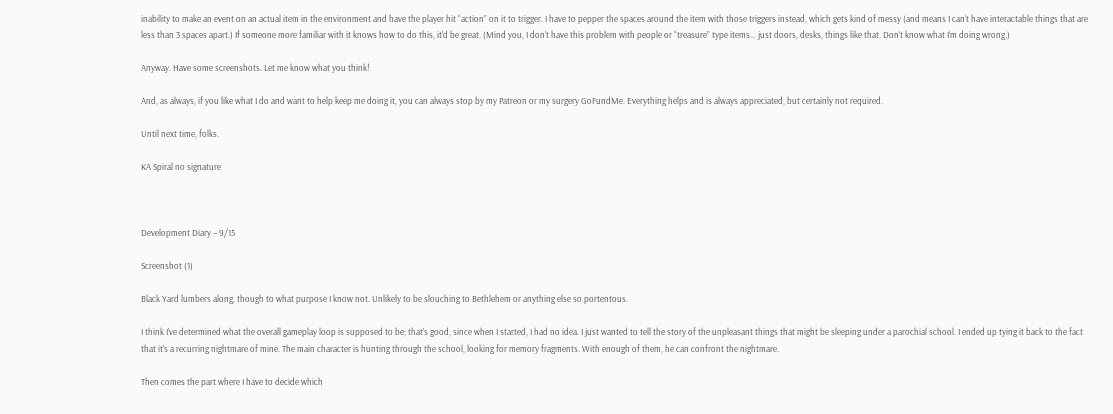inability to make an event on an actual item in the environment and have the player hit “action” on it to trigger. I have to pepper the spaces around the item with those triggers instead, which gets kind of messy (and means I can’t have interactable things that are less than 3 spaces apart.) If someone more familiar with it knows how to do this, it’d be great. (Mind you, I don’t have this problem with people or “treasure” type items… just doors, desks, things like that. Don’t know what I’m doing wrong.)

Anyway. Have some screenshots. Let me know what you think!

And, as always, if you like what I do and want to help keep me doing it, you can always stop by my Patreon or my surgery GoFundMe. Everything helps and is always appreciated, but certainly not required.

Until next time, folks.

KA Spiral no signature



Development Diary – 9/15

Screenshot (1)

Black Yard lumbers along, though to what purpose I know not. Unlikely to be slouching to Bethlehem or anything else so portentous.

I think I’ve determined what the overall gameplay loop is supposed to be; that’s good, since when I started, I had no idea. I just wanted to tell the story of the unpleasant things that might be sleeping under a parochial school. I ended up tying it back to the fact that it’s a recurring nightmare of mine. The main character is hunting through the school, looking for memory fragments. With enough of them, he can confront the nightmare.

Then comes the part where I have to decide which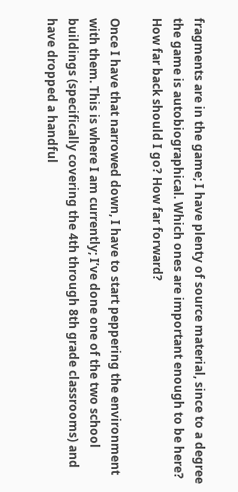fragments are in the game; I have plenty of source material, since to a degree the game is autobiographical. Which ones are important enough to be here? How far back should I go? How far forward?

Once I have that narrowed down, I have to start peppering the environment with them. This is where I am currently; I’ve done one of the two school buildings (specifically covering the 4th through 8th grade classrooms) and have dropped a handful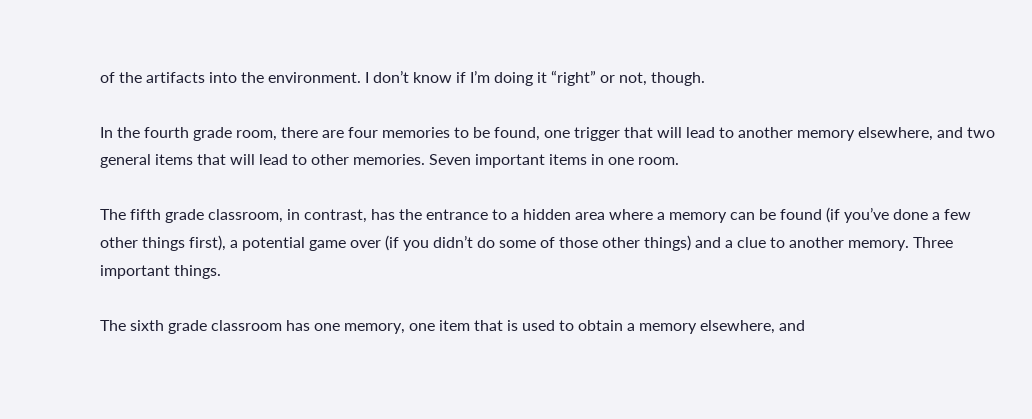of the artifacts into the environment. I don’t know if I’m doing it “right” or not, though.

In the fourth grade room, there are four memories to be found, one trigger that will lead to another memory elsewhere, and two general items that will lead to other memories. Seven important items in one room.

The fifth grade classroom, in contrast, has the entrance to a hidden area where a memory can be found (if you’ve done a few other things first), a potential game over (if you didn’t do some of those other things) and a clue to another memory. Three important things.

The sixth grade classroom has one memory, one item that is used to obtain a memory elsewhere, and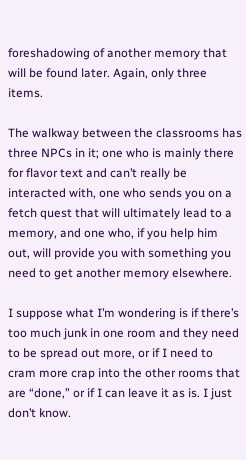foreshadowing of another memory that will be found later. Again, only three items.

The walkway between the classrooms has three NPCs in it; one who is mainly there for flavor text and can’t really be interacted with, one who sends you on a fetch quest that will ultimately lead to a memory, and one who, if you help him out, will provide you with something you need to get another memory elsewhere.

I suppose what I’m wondering is if there’s too much junk in one room and they need to be spread out more, or if I need to cram more crap into the other rooms that are “done,” or if I can leave it as is. I just don’t know.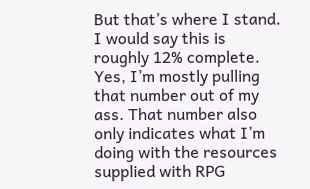But that’s where I stand. I would say this is roughly 12% complete. Yes, I’m mostly pulling that number out of my ass. That number also only indicates what I’m doing with the resources supplied with RPG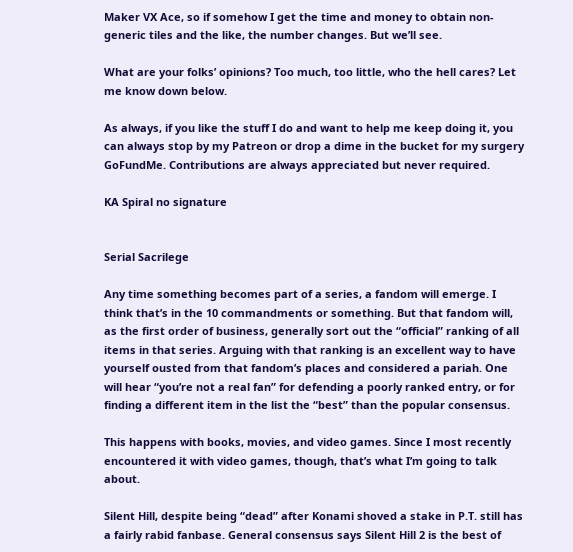Maker VX Ace, so if somehow I get the time and money to obtain non-generic tiles and the like, the number changes. But we’ll see.

What are your folks’ opinions? Too much, too little, who the hell cares? Let me know down below.

As always, if you like the stuff I do and want to help me keep doing it, you can always stop by my Patreon or drop a dime in the bucket for my surgery GoFundMe. Contributions are always appreciated but never required.

KA Spiral no signature


Serial Sacrilege

Any time something becomes part of a series, a fandom will emerge. I think that’s in the 10 commandments or something. But that fandom will, as the first order of business, generally sort out the “official” ranking of all items in that series. Arguing with that ranking is an excellent way to have yourself ousted from that fandom’s places and considered a pariah. One will hear “you’re not a real fan” for defending a poorly ranked entry, or for finding a different item in the list the “best” than the popular consensus.

This happens with books, movies, and video games. Since I most recently encountered it with video games, though, that’s what I’m going to talk about.

Silent Hill, despite being “dead” after Konami shoved a stake in P.T. still has a fairly rabid fanbase. General consensus says Silent Hill 2 is the best of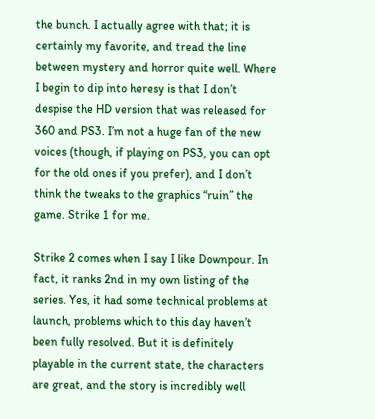the bunch. I actually agree with that; it is certainly my favorite, and tread the line between mystery and horror quite well. Where I begin to dip into heresy is that I don’t despise the HD version that was released for 360 and PS3. I’m not a huge fan of the new voices (though, if playing on PS3, you can opt for the old ones if you prefer), and I don’t think the tweaks to the graphics “ruin” the game. Strike 1 for me.

Strike 2 comes when I say I like Downpour. In fact, it ranks 2nd in my own listing of the series. Yes, it had some technical problems at launch, problems which to this day haven’t been fully resolved. But it is definitely playable in the current state, the characters are great, and the story is incredibly well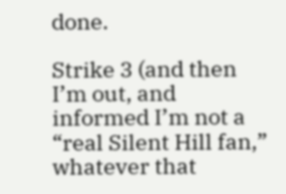done.

Strike 3 (and then I’m out, and informed I’m not a “real Silent Hill fan,” whatever that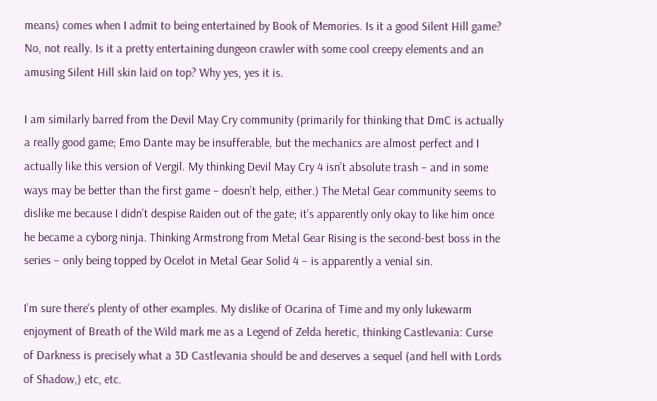means) comes when I admit to being entertained by Book of Memories. Is it a good Silent Hill game? No, not really. Is it a pretty entertaining dungeon crawler with some cool creepy elements and an amusing Silent Hill skin laid on top? Why yes, yes it is.

I am similarly barred from the Devil May Cry community (primarily for thinking that DmC is actually a really good game; Emo Dante may be insufferable, but the mechanics are almost perfect and I actually like this version of Vergil. My thinking Devil May Cry 4 isn’t absolute trash – and in some ways may be better than the first game – doesn’t help, either.) The Metal Gear community seems to dislike me because I didn’t despise Raiden out of the gate; it’s apparently only okay to like him once he became a cyborg ninja. Thinking Armstrong from Metal Gear Rising is the second-best boss in the series – only being topped by Ocelot in Metal Gear Solid 4 – is apparently a venial sin.

I’m sure there’s plenty of other examples. My dislike of Ocarina of Time and my only lukewarm enjoyment of Breath of the Wild mark me as a Legend of Zelda heretic, thinking Castlevania: Curse of Darkness is precisely what a 3D Castlevania should be and deserves a sequel (and hell with Lords of Shadow,) etc, etc.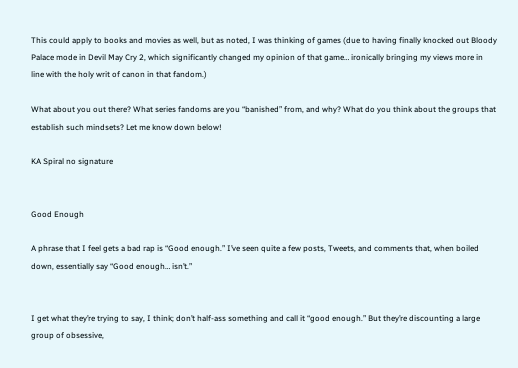This could apply to books and movies as well, but as noted, I was thinking of games (due to having finally knocked out Bloody Palace mode in Devil May Cry 2, which significantly changed my opinion of that game… ironically bringing my views more in line with the holy writ of canon in that fandom.)

What about you out there? What series fandoms are you “banished” from, and why? What do you think about the groups that establish such mindsets? Let me know down below!

KA Spiral no signature


Good Enough

A phrase that I feel gets a bad rap is “Good enough.” I’ve seen quite a few posts, Tweets, and comments that, when boiled down, essentially say “Good enough… isn’t.”


I get what they’re trying to say, I think; don’t half-ass something and call it “good enough.” But they’re discounting a large group of obsessive,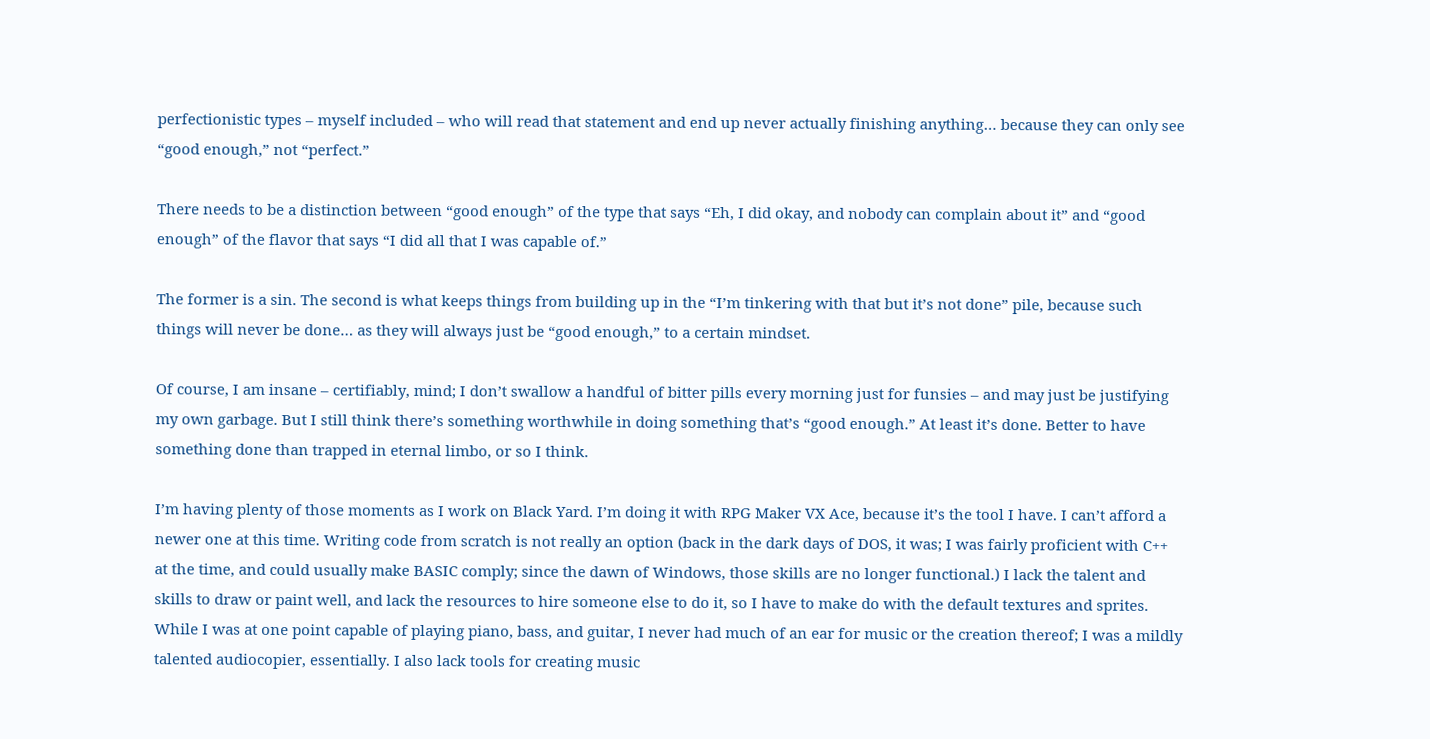perfectionistic types – myself included – who will read that statement and end up never actually finishing anything… because they can only see “good enough,” not “perfect.”

There needs to be a distinction between “good enough” of the type that says “Eh, I did okay, and nobody can complain about it” and “good enough” of the flavor that says “I did all that I was capable of.”

The former is a sin. The second is what keeps things from building up in the “I’m tinkering with that but it’s not done” pile, because such things will never be done… as they will always just be “good enough,” to a certain mindset.

Of course, I am insane – certifiably, mind; I don’t swallow a handful of bitter pills every morning just for funsies – and may just be justifying my own garbage. But I still think there’s something worthwhile in doing something that’s “good enough.” At least it’s done. Better to have something done than trapped in eternal limbo, or so I think.

I’m having plenty of those moments as I work on Black Yard. I’m doing it with RPG Maker VX Ace, because it’s the tool I have. I can’t afford a newer one at this time. Writing code from scratch is not really an option (back in the dark days of DOS, it was; I was fairly proficient with C++ at the time, and could usually make BASIC comply; since the dawn of Windows, those skills are no longer functional.) I lack the talent and skills to draw or paint well, and lack the resources to hire someone else to do it, so I have to make do with the default textures and sprites. While I was at one point capable of playing piano, bass, and guitar, I never had much of an ear for music or the creation thereof; I was a mildly talented audiocopier, essentially. I also lack tools for creating music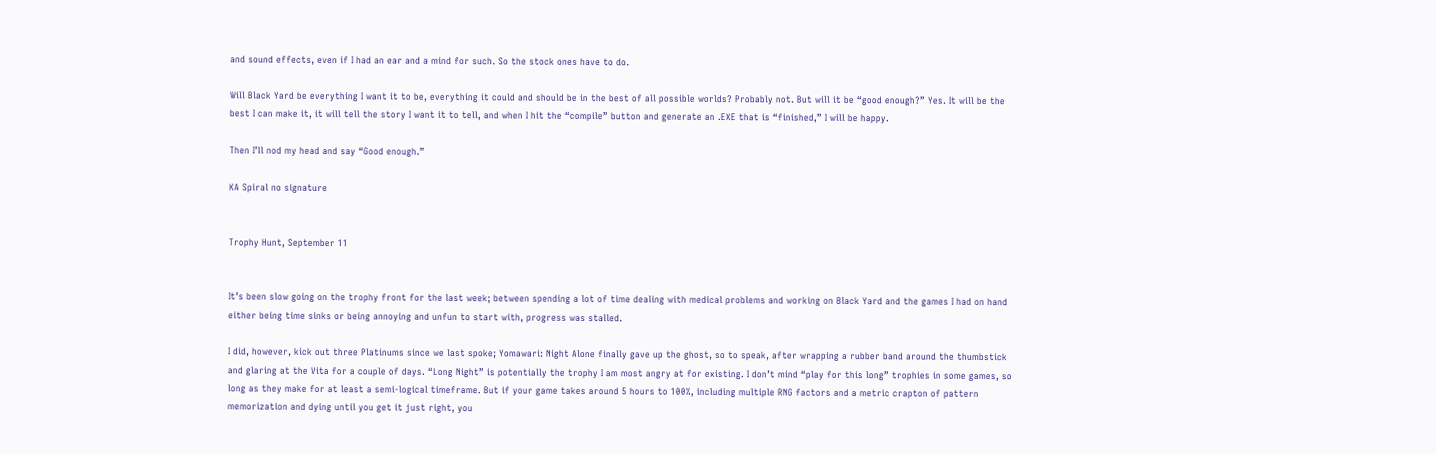and sound effects, even if I had an ear and a mind for such. So the stock ones have to do.

Will Black Yard be everything I want it to be, everything it could and should be in the best of all possible worlds? Probably not. But will it be “good enough?” Yes. It will be the best I can make it, it will tell the story I want it to tell, and when I hit the “compile” button and generate an .EXE that is “finished,” I will be happy.

Then I’ll nod my head and say “Good enough.”

KA Spiral no signature


Trophy Hunt, September 11


It’s been slow going on the trophy front for the last week; between spending a lot of time dealing with medical problems and working on Black Yard and the games I had on hand either being time sinks or being annoying and unfun to start with, progress was stalled.

I did, however, kick out three Platinums since we last spoke; Yomawari: Night Alone finally gave up the ghost, so to speak, after wrapping a rubber band around the thumbstick and glaring at the Vita for a couple of days. “Long Night” is potentially the trophy I am most angry at for existing. I don’t mind “play for this long” trophies in some games, so long as they make for at least a semi-logical timeframe. But if your game takes around 5 hours to 100%, including multiple RNG factors and a metric crapton of pattern memorization and dying until you get it just right, you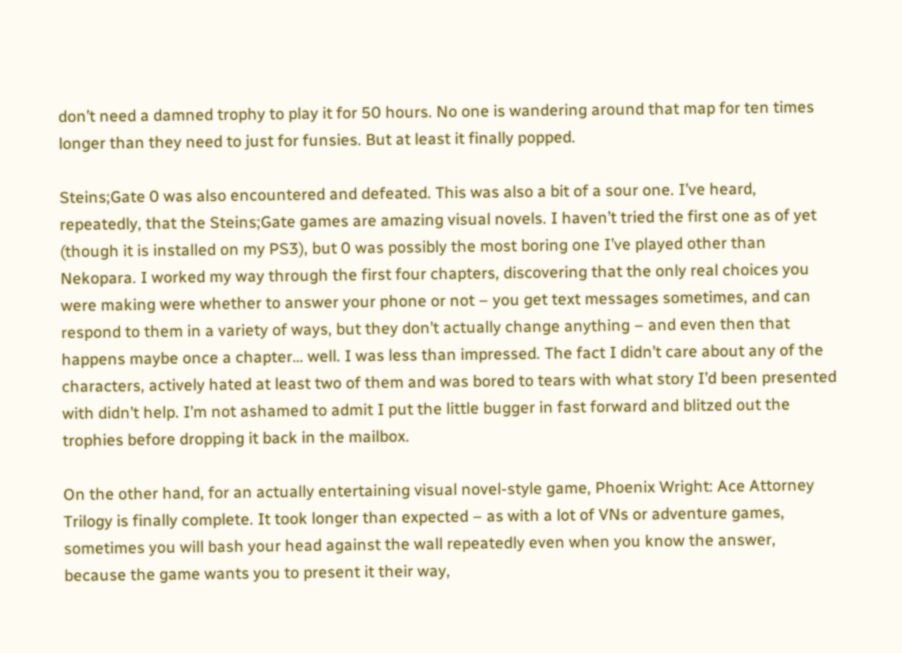don’t need a damned trophy to play it for 50 hours. No one is wandering around that map for ten times longer than they need to just for funsies. But at least it finally popped.

Steins;Gate 0 was also encountered and defeated. This was also a bit of a sour one. I’ve heard, repeatedly, that the Steins;Gate games are amazing visual novels. I haven’t tried the first one as of yet (though it is installed on my PS3), but 0 was possibly the most boring one I’ve played other than Nekopara. I worked my way through the first four chapters, discovering that the only real choices you were making were whether to answer your phone or not – you get text messages sometimes, and can respond to them in a variety of ways, but they don’t actually change anything – and even then that happens maybe once a chapter… well. I was less than impressed. The fact I didn’t care about any of the characters, actively hated at least two of them and was bored to tears with what story I’d been presented with didn’t help. I’m not ashamed to admit I put the little bugger in fast forward and blitzed out the trophies before dropping it back in the mailbox.

On the other hand, for an actually entertaining visual novel-style game, Phoenix Wright: Ace Attorney Trilogy is finally complete. It took longer than expected – as with a lot of VNs or adventure games, sometimes you will bash your head against the wall repeatedly even when you know the answer, because the game wants you to present it their way,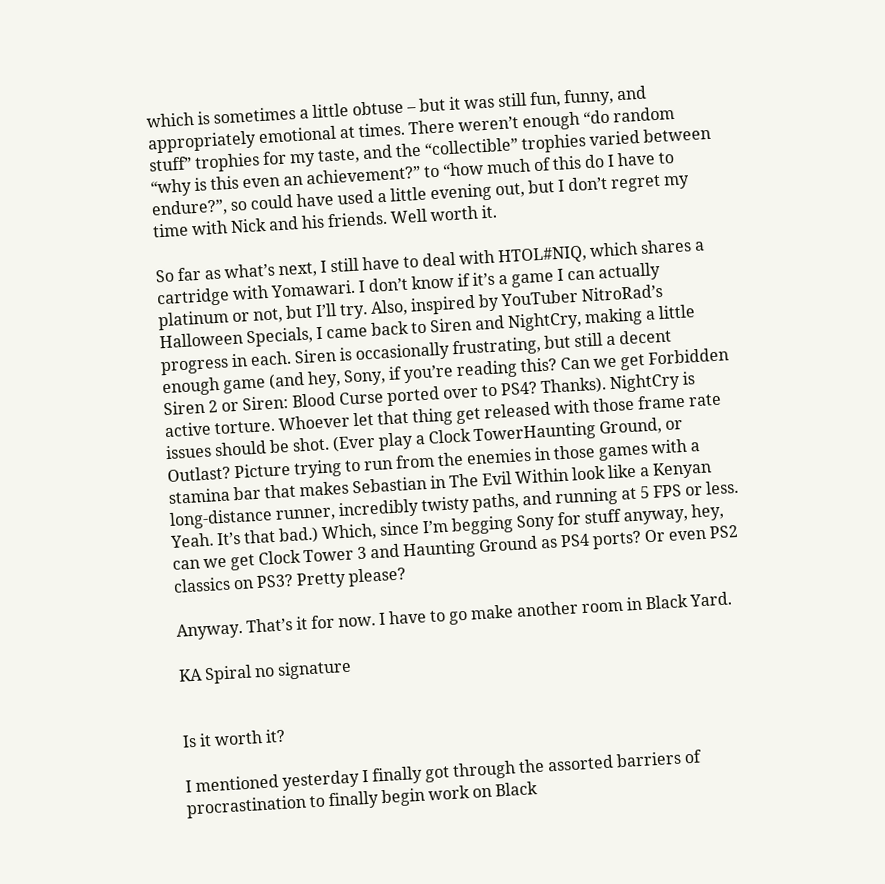which is sometimes a little obtuse – but it was still fun, funny, and appropriately emotional at times. There weren’t enough “do random stuff” trophies for my taste, and the “collectible” trophies varied between “why is this even an achievement?” to “how much of this do I have to endure?”, so could have used a little evening out, but I don’t regret my time with Nick and his friends. Well worth it.

So far as what’s next, I still have to deal with HTOL#NIQ, which shares a cartridge with Yomawari. I don’t know if it’s a game I can actually platinum or not, but I’ll try. Also, inspired by YouTuber NitroRad’s Halloween Specials, I came back to Siren and NightCry, making a little progress in each. Siren is occasionally frustrating, but still a decent enough game (and hey, Sony, if you’re reading this? Can we get Forbidden Siren 2 or Siren: Blood Curse ported over to PS4? Thanks). NightCry is active torture. Whoever let that thing get released with those frame rate issues should be shot. (Ever play a Clock TowerHaunting Ground, or Outlast? Picture trying to run from the enemies in those games with a stamina bar that makes Sebastian in The Evil Within look like a Kenyan long-distance runner, incredibly twisty paths, and running at 5 FPS or less. Yeah. It’s that bad.) Which, since I’m begging Sony for stuff anyway, hey, can we get Clock Tower 3 and Haunting Ground as PS4 ports? Or even PS2 classics on PS3? Pretty please?

Anyway. That’s it for now. I have to go make another room in Black Yard.

KA Spiral no signature


Is it worth it?

I mentioned yesterday I finally got through the assorted barriers of procrastination to finally begin work on Black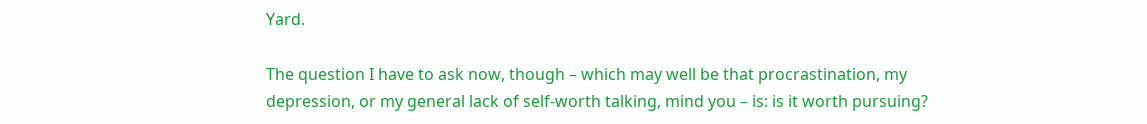Yard.

The question I have to ask now, though – which may well be that procrastination, my depression, or my general lack of self-worth talking, mind you – is: is it worth pursuing?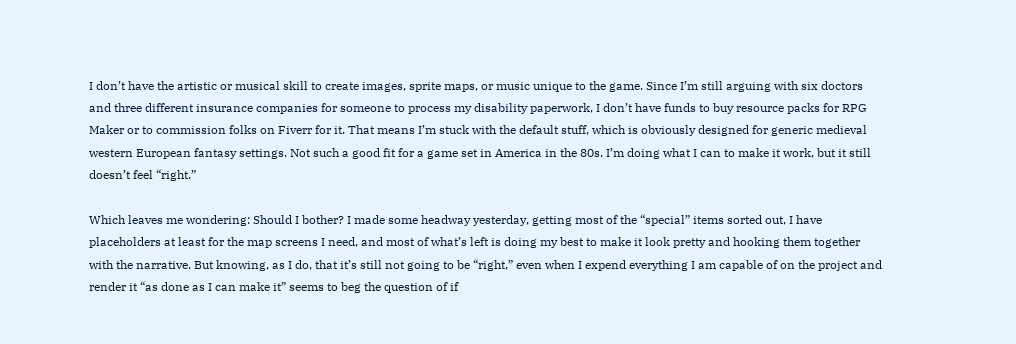I don’t have the artistic or musical skill to create images, sprite maps, or music unique to the game. Since I’m still arguing with six doctors and three different insurance companies for someone to process my disability paperwork, I don’t have funds to buy resource packs for RPG Maker or to commission folks on Fiverr for it. That means I’m stuck with the default stuff, which is obviously designed for generic medieval western European fantasy settings. Not such a good fit for a game set in America in the 80s. I’m doing what I can to make it work, but it still doesn’t feel “right.”

Which leaves me wondering: Should I bother? I made some headway yesterday, getting most of the “special” items sorted out, I have placeholders at least for the map screens I need, and most of what’s left is doing my best to make it look pretty and hooking them together with the narrative. But knowing, as I do, that it’s still not going to be “right,” even when I expend everything I am capable of on the project and render it “as done as I can make it” seems to beg the question of if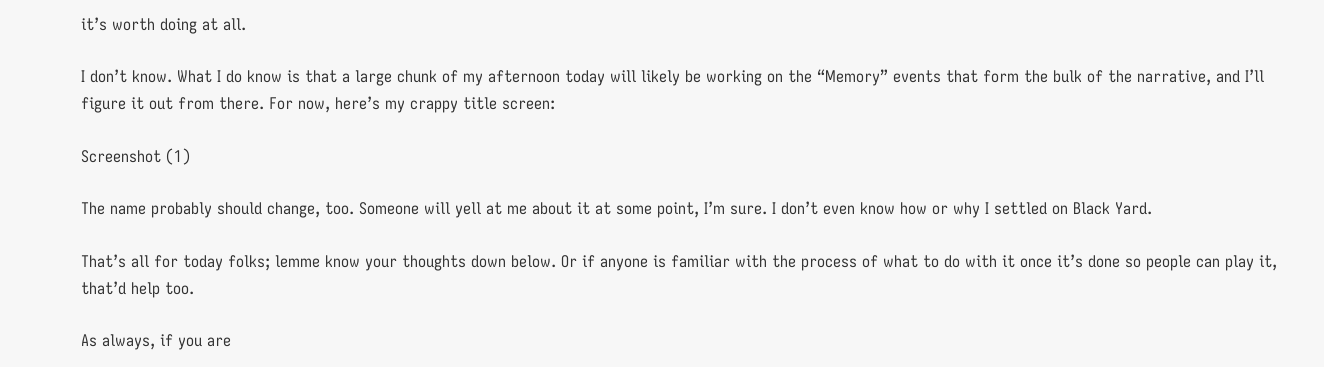it’s worth doing at all.

I don’t know. What I do know is that a large chunk of my afternoon today will likely be working on the “Memory” events that form the bulk of the narrative, and I’ll figure it out from there. For now, here’s my crappy title screen:

Screenshot (1)

The name probably should change, too. Someone will yell at me about it at some point, I’m sure. I don’t even know how or why I settled on Black Yard.

That’s all for today folks; lemme know your thoughts down below. Or if anyone is familiar with the process of what to do with it once it’s done so people can play it, that’d help too.

As always, if you are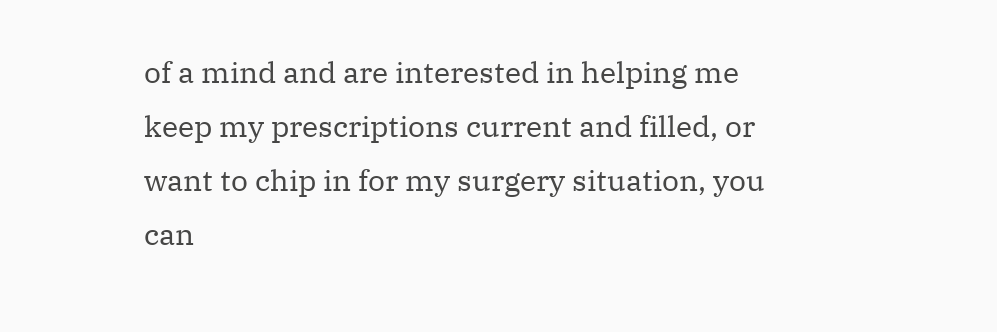of a mind and are interested in helping me keep my prescriptions current and filled, or want to chip in for my surgery situation, you can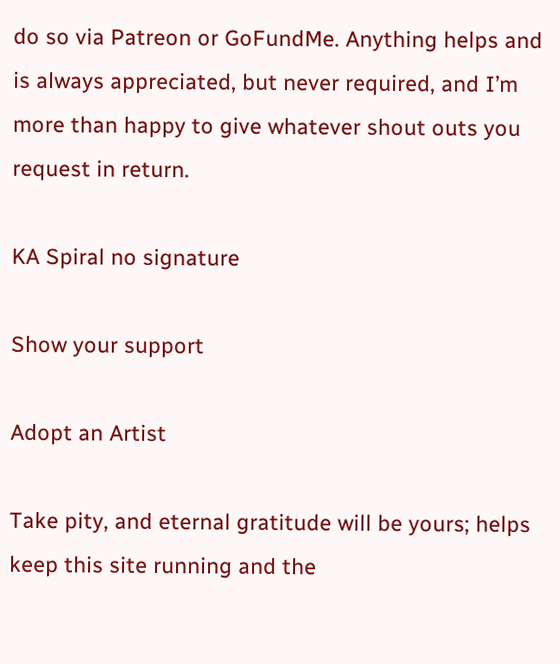do so via Patreon or GoFundMe. Anything helps and is always appreciated, but never required, and I’m more than happy to give whatever shout outs you request in return.

KA Spiral no signature

Show your support

Adopt an Artist

Take pity, and eternal gratitude will be yours; helps keep this site running and the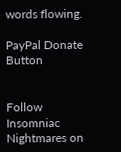words flowing.

PayPal Donate Button


Follow Insomniac Nightmares on